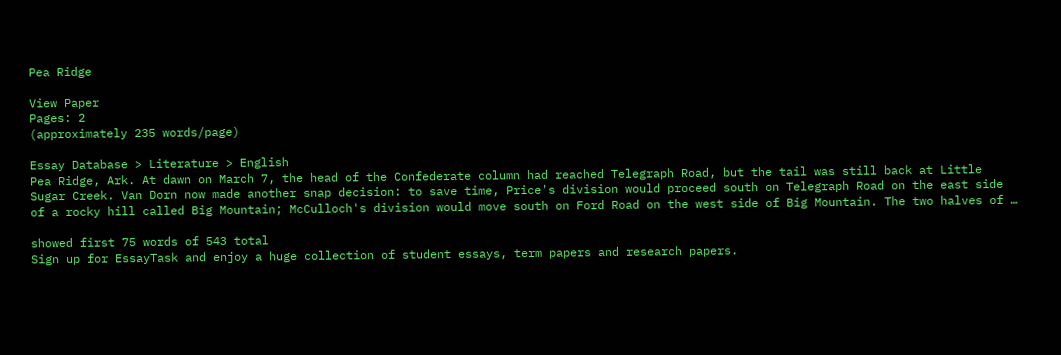Pea Ridge

View Paper
Pages: 2
(approximately 235 words/page)

Essay Database > Literature > English
Pea Ridge, Ark. At dawn on March 7, the head of the Confederate column had reached Telegraph Road, but the tail was still back at Little Sugar Creek. Van Dorn now made another snap decision: to save time, Price's division would proceed south on Telegraph Road on the east side of a rocky hill called Big Mountain; McCulloch's division would move south on Ford Road on the west side of Big Mountain. The two halves of …

showed first 75 words of 543 total
Sign up for EssayTask and enjoy a huge collection of student essays, term papers and research papers.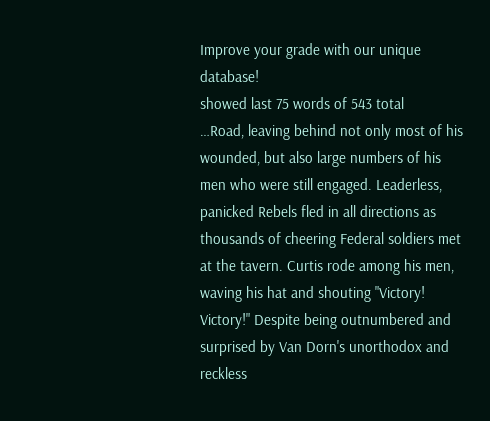Improve your grade with our unique database!
showed last 75 words of 543 total
…Road, leaving behind not only most of his wounded, but also large numbers of his men who were still engaged. Leaderless, panicked Rebels fled in all directions as thousands of cheering Federal soldiers met at the tavern. Curtis rode among his men, waving his hat and shouting "Victory! Victory!" Despite being outnumbered and surprised by Van Dorn's unorthodox and reckless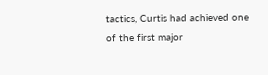tactics, Curtis had achieved one of the first major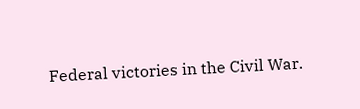Federal victories in the Civil War.